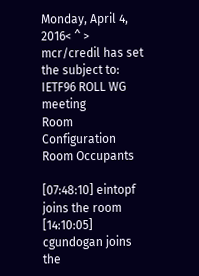Monday, April 4, 2016< ^ >
mcr/credil has set the subject to: IETF96 ROLL WG meeting
Room Configuration
Room Occupants

[07:48:10] eintopf joins the room
[14:10:05] cgundogan joins the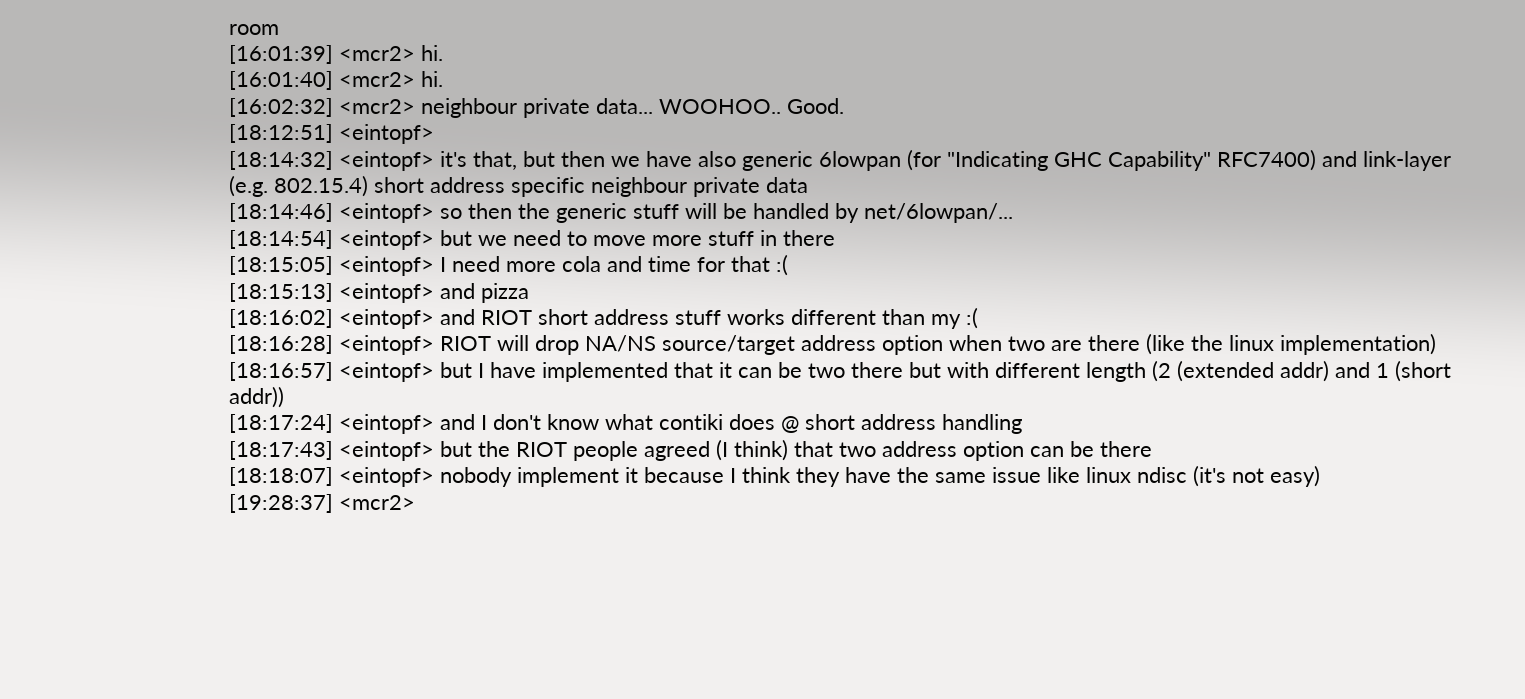room
[16:01:39] <mcr2> hi.
[16:01:40] <mcr2> hi.
[16:02:32] <mcr2> neighbour private data... WOOHOO.. Good.
[18:12:51] <eintopf>
[18:14:32] <eintopf> it's that, but then we have also generic 6lowpan (for "Indicating GHC Capability" RFC7400) and link-layer (e.g. 802.15.4) short address specific neighbour private data
[18:14:46] <eintopf> so then the generic stuff will be handled by net/6lowpan/...
[18:14:54] <eintopf> but we need to move more stuff in there
[18:15:05] <eintopf> I need more cola and time for that :(
[18:15:13] <eintopf> and pizza
[18:16:02] <eintopf> and RIOT short address stuff works different than my :(
[18:16:28] <eintopf> RIOT will drop NA/NS source/target address option when two are there (like the linux implementation)
[18:16:57] <eintopf> but I have implemented that it can be two there but with different length (2 (extended addr) and 1 (short addr))
[18:17:24] <eintopf> and I don't know what contiki does @ short address handling
[18:17:43] <eintopf> but the RIOT people agreed (I think) that two address option can be there
[18:18:07] <eintopf> nobody implement it because I think they have the same issue like linux ndisc (it's not easy)
[19:28:37] <mcr2>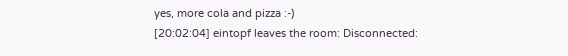yes, more cola and pizza :-)
[20:02:04] eintopf leaves the room: Disconnected: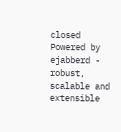closed
Powered by ejabberd - robust, scalable and extensible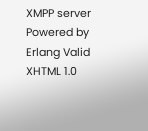XMPP server Powered by Erlang Valid XHTML 1.0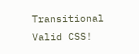Transitional Valid CSS!